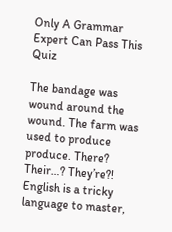Only A Grammar Expert Can Pass This Quiz

The bandage was wound around the wound. The farm was used to produce produce. There? Their…? They’re?! English is a tricky language to master,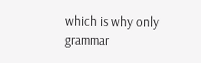which is why only grammar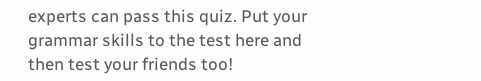experts can pass this quiz. Put your grammar skills to the test here and then test your friends too!